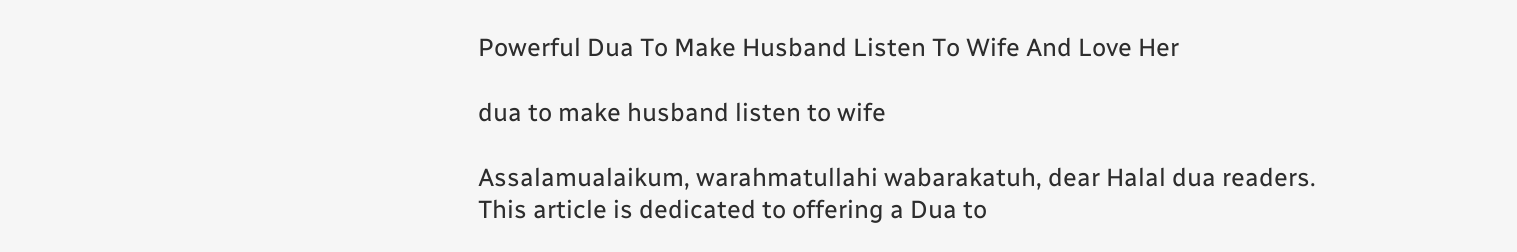Powerful Dua To Make Husband Listen To Wife And Love Her

dua to make husband listen to wife

Assalamualaikum, warahmatullahi wabarakatuh, dear Halal dua readers. This article is dedicated to offering a Dua to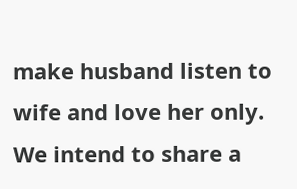make husband listen to wife and love her only. We intend to share a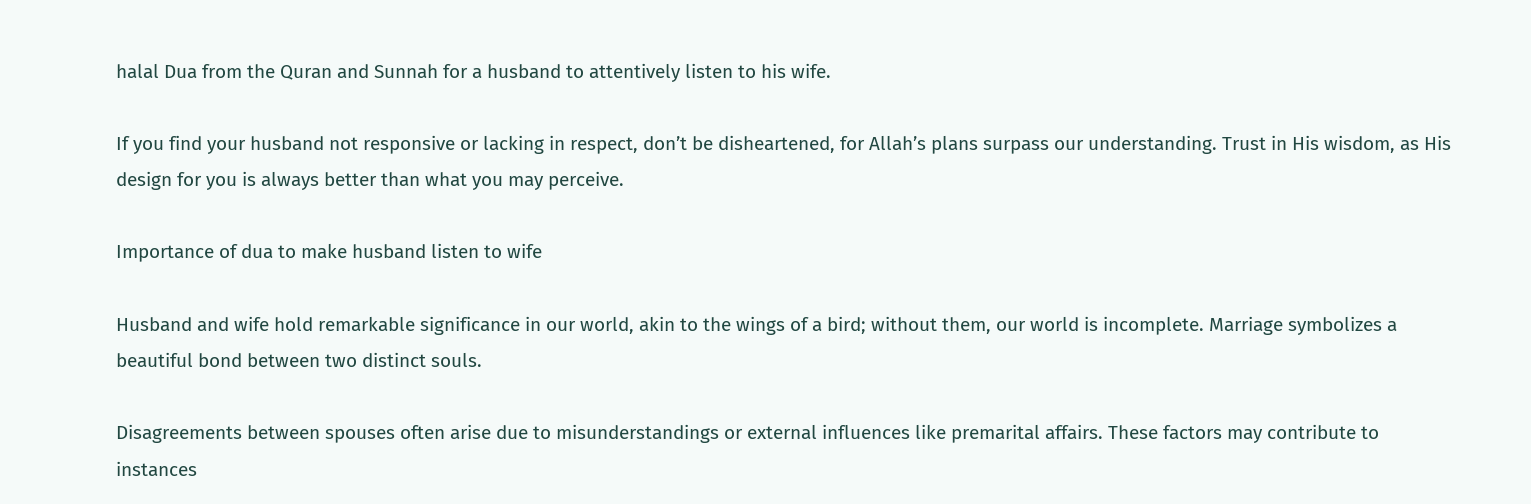halal Dua from the Quran and Sunnah for a husband to attentively listen to his wife.

If you find your husband not responsive or lacking in respect, don’t be disheartened, for Allah’s plans surpass our understanding. Trust in His wisdom, as His design for you is always better than what you may perceive.

Importance of dua to make husband listen to wife

Husband and wife hold remarkable significance in our world, akin to the wings of a bird; without them, our world is incomplete. Marriage symbolizes a beautiful bond between two distinct souls.

Disagreements between spouses often arise due to misunderstandings or external influences like premarital affairs. These factors may contribute to instances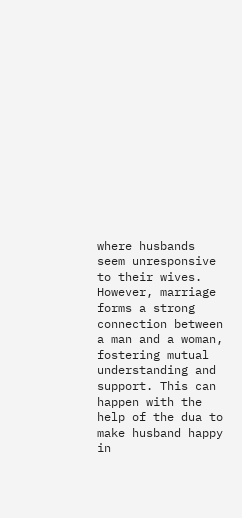where husbands seem unresponsive to their wives. However, marriage forms a strong connection between a man and a woman, fostering mutual understanding and support. This can happen with the help of the dua to make husband happy in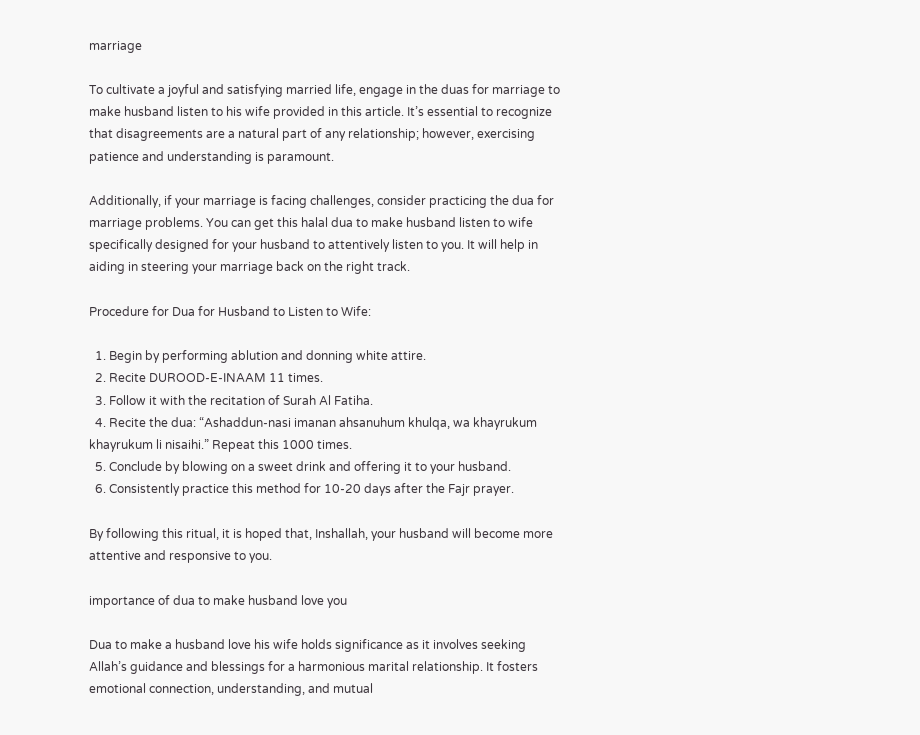marriage

To cultivate a joyful and satisfying married life, engage in the duas for marriage to make husband listen to his wife provided in this article. It’s essential to recognize that disagreements are a natural part of any relationship; however, exercising patience and understanding is paramount.

Additionally, if your marriage is facing challenges, consider practicing the dua for marriage problems. You can get this halal dua to make husband listen to wife specifically designed for your husband to attentively listen to you. It will help in aiding in steering your marriage back on the right track.

Procedure for Dua for Husband to Listen to Wife:

  1. Begin by performing ablution and donning white attire.
  2. Recite DUROOD-E-INAAM 11 times.
  3. Follow it with the recitation of Surah Al Fatiha.
  4. Recite the dua: “Ashaddun-nasi imanan ahsanuhum khulqa, wa khayrukum khayrukum li nisaihi.” Repeat this 1000 times.
  5. Conclude by blowing on a sweet drink and offering it to your husband.
  6. Consistently practice this method for 10-20 days after the Fajr prayer.

By following this ritual, it is hoped that, Inshallah, your husband will become more attentive and responsive to you.

importance of dua to make husband love you

Dua to make a husband love his wife holds significance as it involves seeking Allah’s guidance and blessings for a harmonious marital relationship. It fosters emotional connection, understanding, and mutual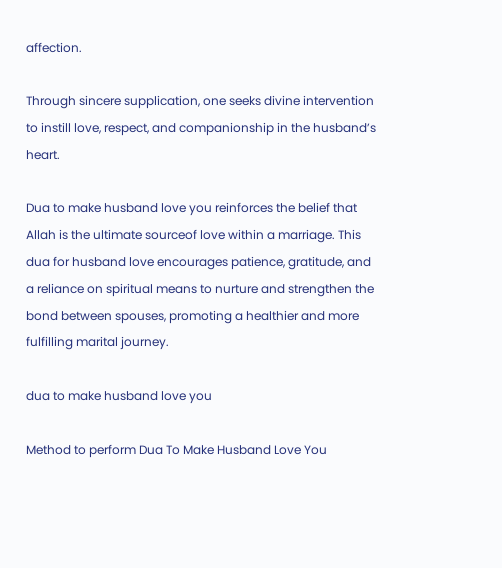affection.

Through sincere supplication, one seeks divine intervention to instill love, respect, and companionship in the husband’s heart.

Dua to make husband love you reinforces the belief that Allah is the ultimate sourceof love within a marriage. This dua for husband love encourages patience, gratitude, and a reliance on spiritual means to nurture and strengthen the bond between spouses, promoting a healthier and more fulfilling marital journey.

dua to make husband love you

Method to perform Dua To Make Husband Love You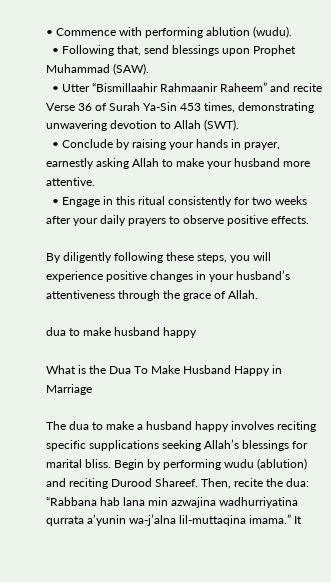• Commence with performing ablution (wudu).
  • Following that, send blessings upon Prophet Muhammad (SAW).
  • Utter “Bismillaahir Rahmaanir Raheem” and recite Verse 36 of Surah Ya-Sin 453 times, demonstrating unwavering devotion to Allah (SWT).
  • Conclude by raising your hands in prayer, earnestly asking Allah to make your husband more attentive.
  • Engage in this ritual consistently for two weeks after your daily prayers to observe positive effects.

By diligently following these steps, you will experience positive changes in your husband’s attentiveness through the grace of Allah.

dua to make husband happy

What is the Dua To Make Husband Happy in Marriage

The dua to make a husband happy involves reciting specific supplications seeking Allah’s blessings for marital bliss. Begin by performing wudu (ablution) and reciting Durood Shareef. Then, recite the dua: “Rabbana hab lana min azwajina wadhurriyatina qurrata a’yunin wa-j’alna lil-muttaqina imama.” It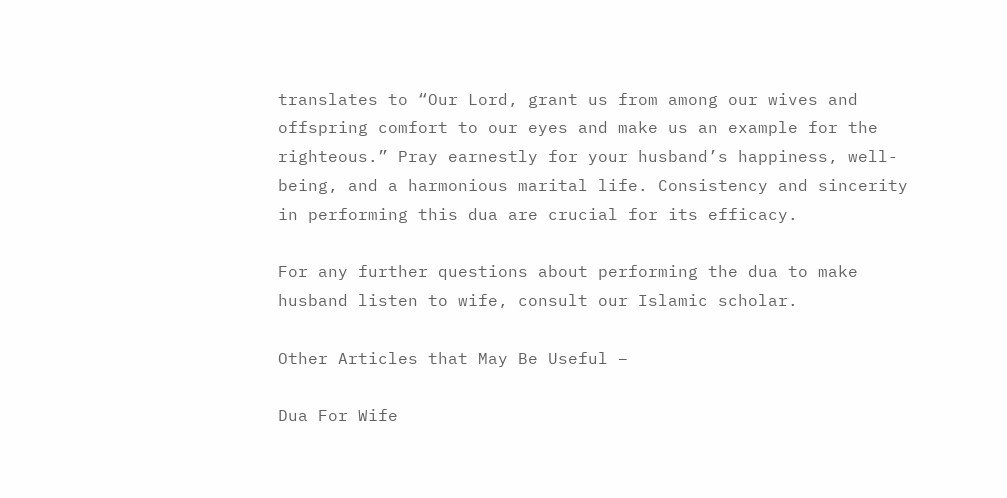translates to “Our Lord, grant us from among our wives and offspring comfort to our eyes and make us an example for the righteous.” Pray earnestly for your husband’s happiness, well-being, and a harmonious marital life. Consistency and sincerity in performing this dua are crucial for its efficacy.

For any further questions about performing the dua to make husband listen to wife, consult our Islamic scholar.

Other Articles that May Be Useful –

Dua For Wife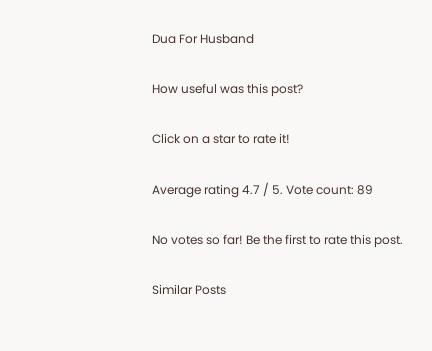Dua For Husband

How useful was this post?

Click on a star to rate it!

Average rating 4.7 / 5. Vote count: 89

No votes so far! Be the first to rate this post.

Similar Posts